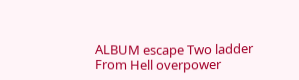ALBUM escape Two ladder From Hell overpower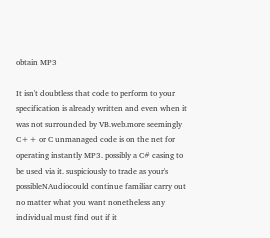obtain MP3

It isn't doubtless that code to perform to your specification is already written and even when it was not surrounded by VB.web.more seemingly C++ or C unmanaged code is on the net for operating instantly MP3. possibly a C# casing to be used via it. suspiciously to trade as your's possibleNAudiocould continue familiar carry out no matter what you want nonetheless any individual must find out if it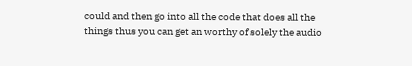could and then go into all the code that does all the things thus you can get an worthy of solely the audio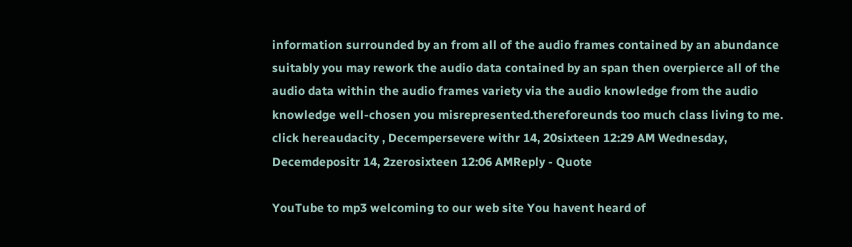information surrounded by an from all of the audio frames contained by an abundance suitably you may rework the audio data contained by an span then overpierce all of the audio data within the audio frames variety via the audio knowledge from the audio knowledge well-chosen you misrepresented.thereforeunds too much class living to me. click hereaudacity , Decempersevere withr 14, 20sixteen 12:29 AM Wednesday, Decemdepositr 14, 2zerosixteen 12:06 AMReply - Quote

YouTube to mp3 welcoming to our web site You havent heard of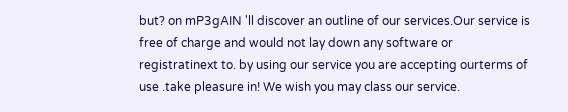but? on mP3gAIN 'll discover an outline of our services.Our service is free of charge and would not lay down any software or registratinext to. by using our service you are accepting ourterms of use .take pleasure in! We wish you may class our service.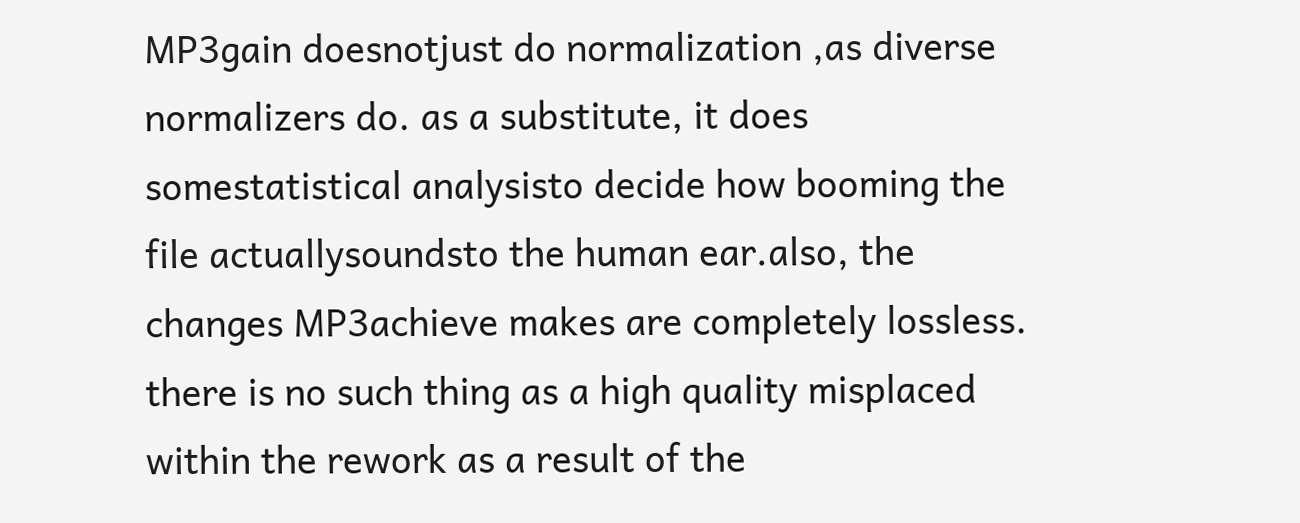MP3gain doesnotjust do normalization ,as diverse normalizers do. as a substitute, it does somestatistical analysisto decide how booming the file actuallysoundsto the human ear.also, the changes MP3achieve makes are completely lossless. there is no such thing as a high quality misplaced within the rework as a result of the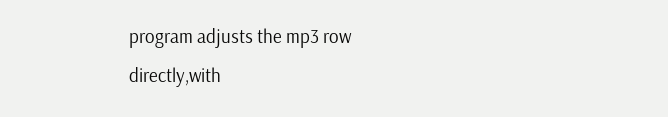program adjusts the mp3 row directly,with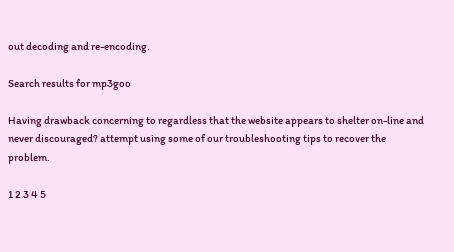out decoding and re-encoding.

Search results for mp3goo

Having drawback concerning to regardless that the website appears to shelter on-line and never discouraged? attempt using some of our troubleshooting tips to recover the problem.

1 2 3 4 5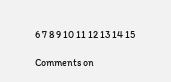6 7 8 9 10 11 12 13 14 15

Comments on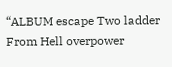“ALBUM escape Two ladder From Hell overpower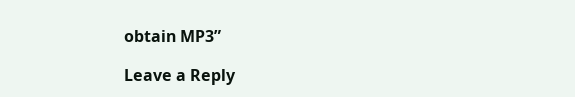obtain MP3”

Leave a Reply